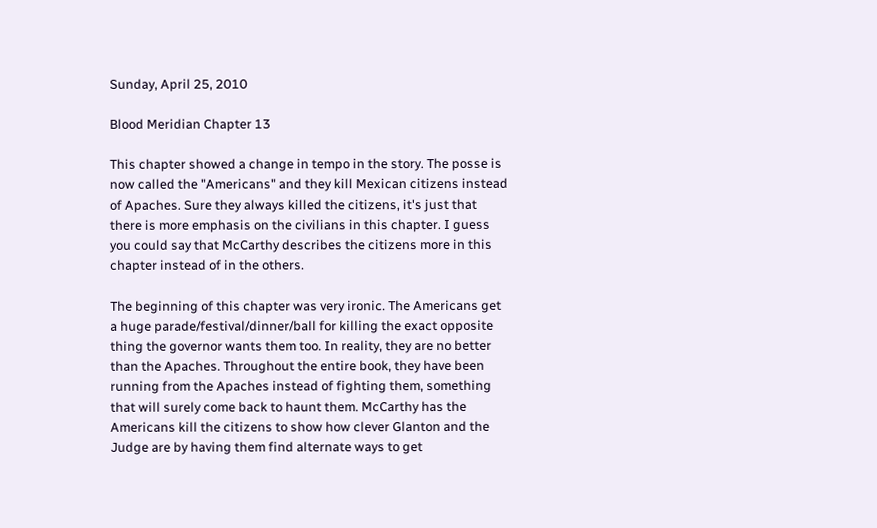Sunday, April 25, 2010

Blood Meridian Chapter 13

This chapter showed a change in tempo in the story. The posse is now called the "Americans" and they kill Mexican citizens instead of Apaches. Sure they always killed the citizens, it's just that there is more emphasis on the civilians in this chapter. I guess you could say that McCarthy describes the citizens more in this chapter instead of in the others.

The beginning of this chapter was very ironic. The Americans get a huge parade/festival/dinner/ball for killing the exact opposite thing the governor wants them too. In reality, they are no better than the Apaches. Throughout the entire book, they have been running from the Apaches instead of fighting them, something that will surely come back to haunt them. McCarthy has the Americans kill the citizens to show how clever Glanton and the Judge are by having them find alternate ways to get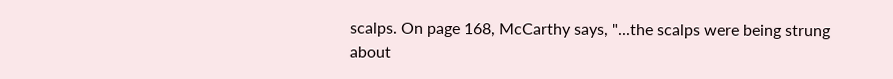scalps. On page 168, McCarthy says, "...the scalps were being strung about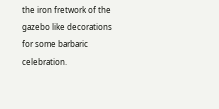the iron fretwork of the gazebo like decorations for some barbaric celebration.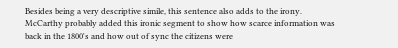Besides being a very descriptive simile, this sentence also adds to the irony. McCarthy probably added this ironic segment to show how scarce information was back in the 1800's and how out of sync the citizens were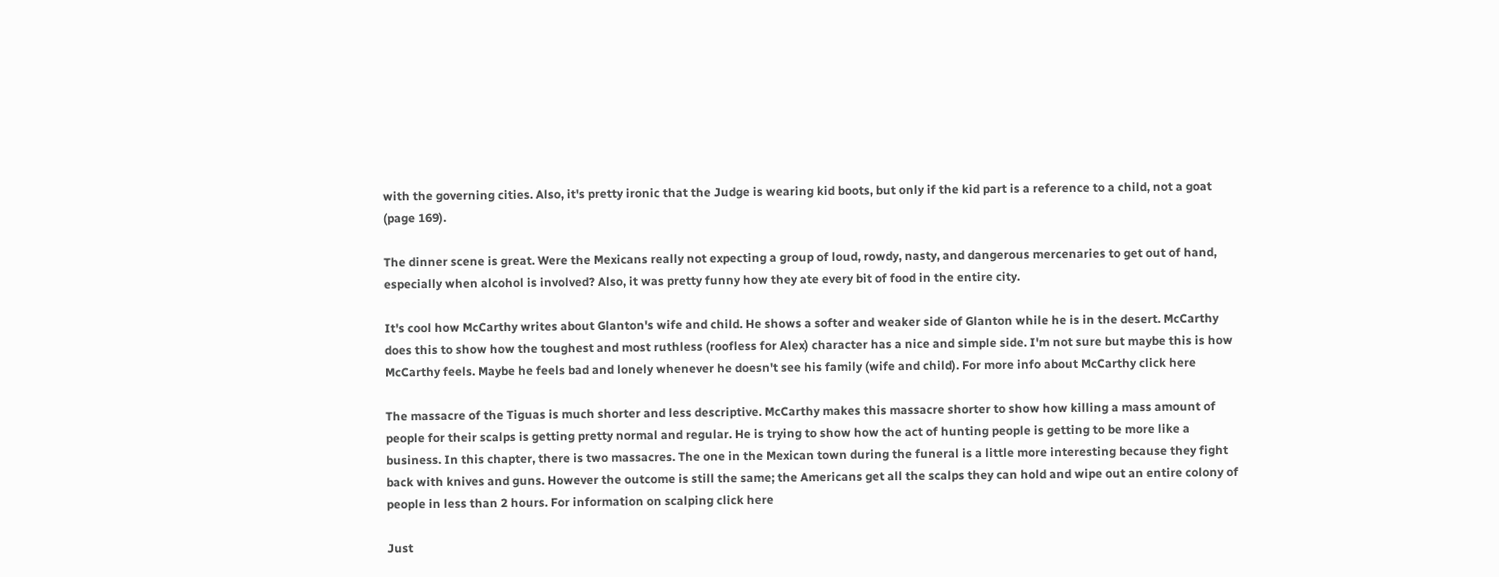with the governing cities. Also, it's pretty ironic that the Judge is wearing kid boots, but only if the kid part is a reference to a child, not a goat (page 169).

The dinner scene is great. Were the Mexicans really not expecting a group of loud, rowdy, nasty, and dangerous mercenaries to get out of hand, especially when alcohol is involved? Also, it was pretty funny how they ate every bit of food in the entire city.

It's cool how McCarthy writes about Glanton's wife and child. He shows a softer and weaker side of Glanton while he is in the desert. McCarthy does this to show how the toughest and most ruthless (roofless for Alex) character has a nice and simple side. I'm not sure but maybe this is how McCarthy feels. Maybe he feels bad and lonely whenever he doesn't see his family (wife and child). For more info about McCarthy click here

The massacre of the Tiguas is much shorter and less descriptive. McCarthy makes this massacre shorter to show how killing a mass amount of people for their scalps is getting pretty normal and regular. He is trying to show how the act of hunting people is getting to be more like a business. In this chapter, there is two massacres. The one in the Mexican town during the funeral is a little more interesting because they fight back with knives and guns. However the outcome is still the same; the Americans get all the scalps they can hold and wipe out an entire colony of people in less than 2 hours. For information on scalping click here

Just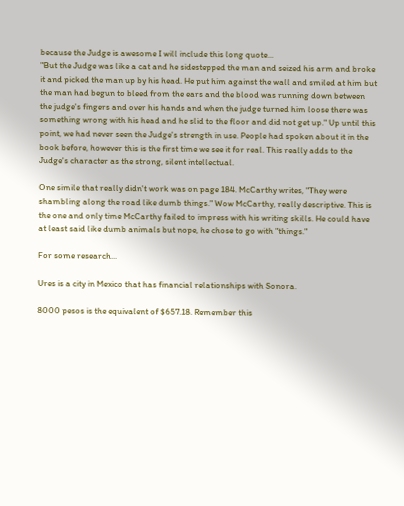because the Judge is awesome I will include this long quote...
"But the Judge was like a cat and he sidestepped the man and seized his arm and broke it and picked the man up by his head. He put him against the wall and smiled at him but the man had begun to bleed from the ears and the blood was running down between the judge's fingers and over his hands and when the judge turned him loose there was something wrong with his head and he slid to the floor and did not get up." Up until this point, we had never seen the Judge's strength in use. People had spoken about it in the book before, however this is the first time we see it for real. This really adds to the Judge's character as the strong, silent intellectual.

One simile that really didn't work was on page 184. McCarthy writes, "They were shambling along the road like dumb things." Wow McCarthy, really descriptive. This is the one and only time McCarthy failed to impress with his writing skills. He could have at least said like dumb animals but nope, he chose to go with "things."

For some research...

Ures is a city in Mexico that has financial relationships with Sonora.

8000 pesos is the equivalent of $657.18. Remember this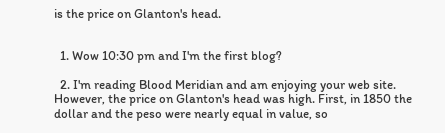is the price on Glanton's head.


  1. Wow 10:30 pm and I'm the first blog?

  2. I'm reading Blood Meridian and am enjoying your web site. However, the price on Glanton's head was high. First, in 1850 the dollar and the peso were nearly equal in value, so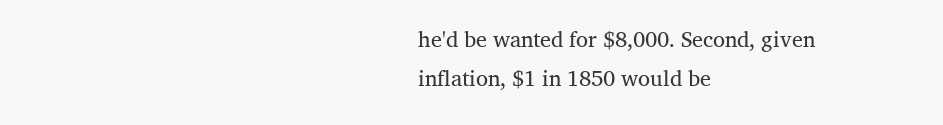he'd be wanted for $8,000. Second, given inflation, $1 in 1850 would be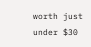worth just under $30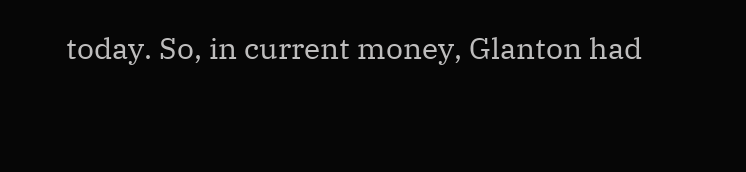today. So, in current money, Glanton had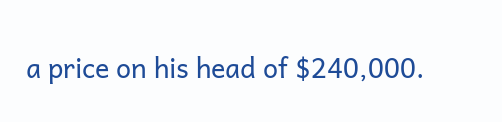a price on his head of $240,000.